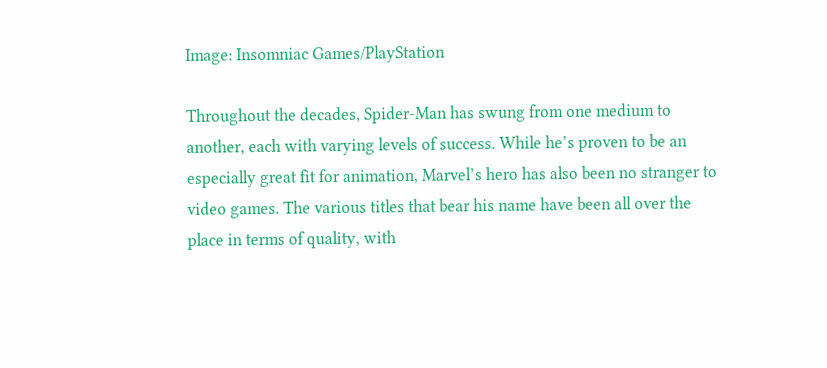Image: Insomniac Games/PlayStation

Throughout the decades, Spider-Man has swung from one medium to another, each with varying levels of success. While he’s proven to be an especially great fit for animation, Marvel’s hero has also been no stranger to video games. The various titles that bear his name have been all over the place in terms of quality, with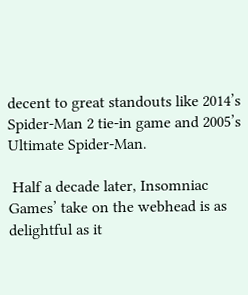decent to great standouts like 2014’s Spider-Man 2 tie-in game and 2005’s Ultimate Spider-Man.

 Half a decade later, Insomniac Games’ take on the webhead is as delightful as it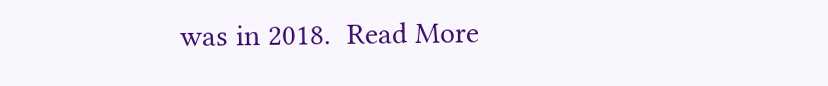was in 2018.  Read More